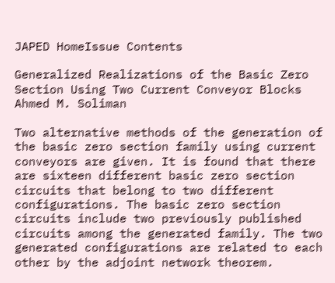JAPED HomeIssue Contents

Generalized Realizations of the Basic Zero Section Using Two Current Conveyor Blocks
Ahmed M. Soliman

Two alternative methods of the generation of the basic zero section family using current conveyors are given. It is found that there are sixteen different basic zero section circuits that belong to two different configurations. The basic zero section circuits include two previously published circuits among the generated family. The two generated configurations are related to each other by the adjoint network theorem.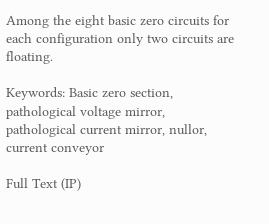Among the eight basic zero circuits for each configuration only two circuits are floating.

Keywords: Basic zero section, pathological voltage mirror, pathological current mirror, nullor, current conveyor

Full Text (IP)